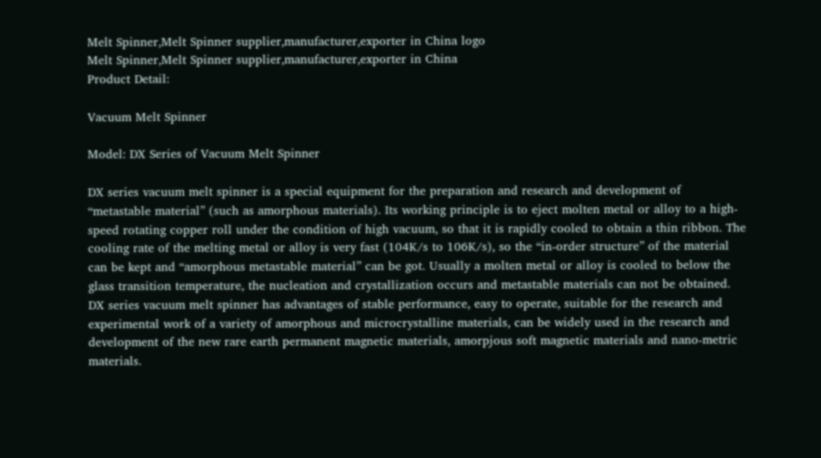Melt Spinner,Melt Spinner supplier,manufacturer,exporter in China logo
Melt Spinner,Melt Spinner supplier,manufacturer,exporter in China
Product Detail:

Vacuum Melt Spinner

Model: DX Series of Vacuum Melt Spinner

DX series vacuum melt spinner is a special equipment for the preparation and research and development of “metastable material” (such as amorphous materials). Its working principle is to eject molten metal or alloy to a high-speed rotating copper roll under the condition of high vacuum, so that it is rapidly cooled to obtain a thin ribbon. The cooling rate of the melting metal or alloy is very fast (104K/s to 106K/s), so the “in-order structure” of the material can be kept and “amorphous metastable material” can be got. Usually a molten metal or alloy is cooled to below the glass transition temperature, the nucleation and crystallization occurs and metastable materials can not be obtained. DX series vacuum melt spinner has advantages of stable performance, easy to operate, suitable for the research and experimental work of a variety of amorphous and microcrystalline materials, can be widely used in the research and development of the new rare earth permanent magnetic materials, amorpjous soft magnetic materials and nano-metric materials.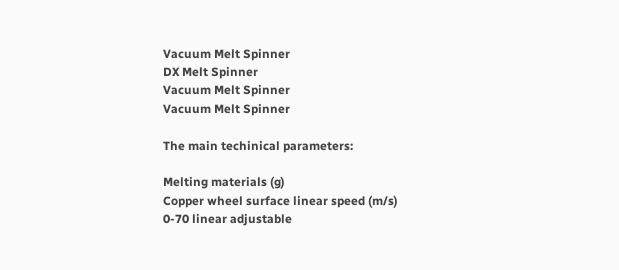Vacuum Melt Spinner
DX Melt Spinner
Vacuum Melt Spinner
Vacuum Melt Spinner

The main techinical parameters:

Melting materials (g)
Copper wheel surface linear speed (m/s)
0-70 linear adjustable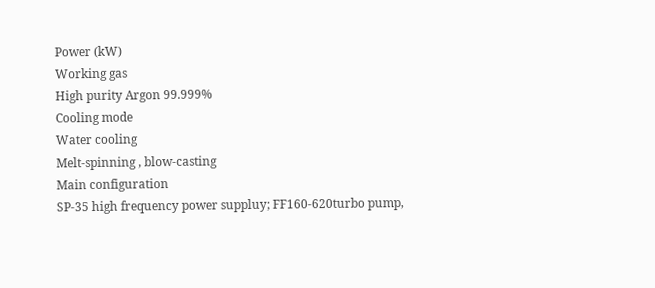Power (kW)
Working gas
High purity Argon 99.999%
Cooling mode
Water cooling
Melt-spinning , blow-casting
Main configuration
SP-35 high frequency power suppluy; FF160-620turbo pump,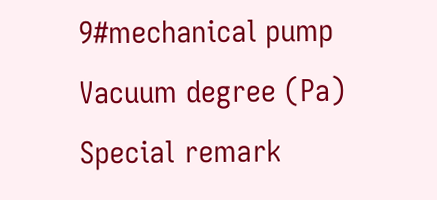9#mechanical pump
Vacuum degree (Pa)
Special remark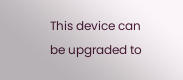This device can be upgraded to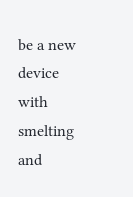be a new device with smelting and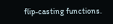flip-casting functions.